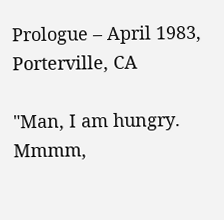Prologue – April 1983, Porterville, CA

"Man, I am hungry. Mmmm,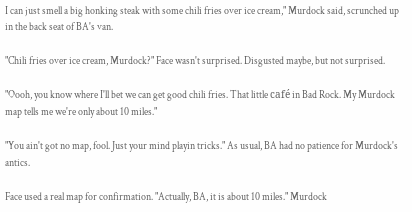I can just smell a big honking steak with some chili fries over ice cream," Murdock said, scrunched up in the back seat of BA's van.

"Chili fries over ice cream, Murdock?" Face wasn't surprised. Disgusted maybe, but not surprised.

"Oooh, you know where I'll bet we can get good chili fries. That little café in Bad Rock. My Murdock map tells me we're only about 10 miles."

"You ain't got no map, fool. Just your mind playin tricks." As usual, BA had no patience for Murdock's antics.

Face used a real map for confirmation. "Actually, BA, it is about 10 miles." Murdock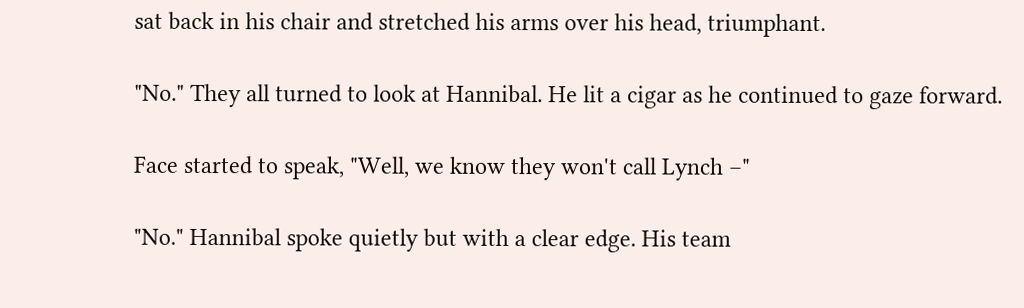sat back in his chair and stretched his arms over his head, triumphant.

"No." They all turned to look at Hannibal. He lit a cigar as he continued to gaze forward.

Face started to speak, "Well, we know they won't call Lynch –"

"No." Hannibal spoke quietly but with a clear edge. His team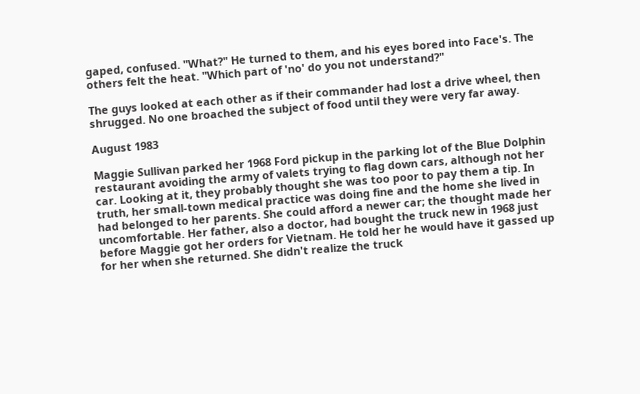gaped, confused. "What?" He turned to them, and his eyes bored into Face's. The others felt the heat. "Which part of 'no' do you not understand?"

The guys looked at each other as if their commander had lost a drive wheel, then shrugged. No one broached the subject of food until they were very far away.

August 1983

Maggie Sullivan parked her 1968 Ford pickup in the parking lot of the Blue Dolphin restaurant avoiding the army of valets trying to flag down cars, although not her car. Looking at it, they probably thought she was too poor to pay them a tip. In truth, her small-town medical practice was doing fine and the home she lived in had belonged to her parents. She could afford a newer car; the thought made her uncomfortable. Her father, also a doctor, had bought the truck new in 1968 just before Maggie got her orders for Vietnam. He told her he would have it gassed up for her when she returned. She didn't realize the truck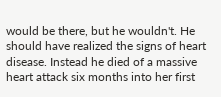would be there, but he wouldn't. He should have realized the signs of heart disease. Instead he died of a massive heart attack six months into her first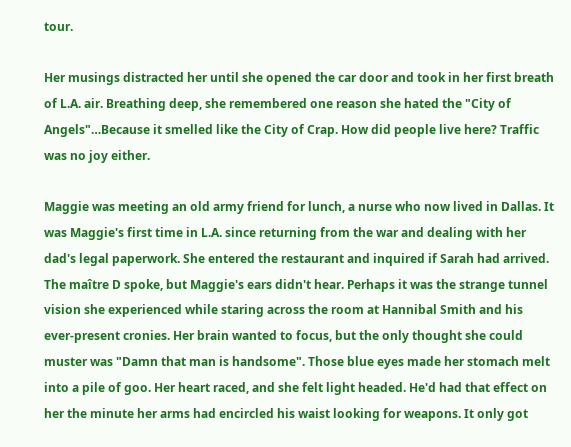tour.

Her musings distracted her until she opened the car door and took in her first breath of L.A. air. Breathing deep, she remembered one reason she hated the "City of Angels"…Because it smelled like the City of Crap. How did people live here? Traffic was no joy either.

Maggie was meeting an old army friend for lunch, a nurse who now lived in Dallas. It was Maggie's first time in L.A. since returning from the war and dealing with her dad's legal paperwork. She entered the restaurant and inquired if Sarah had arrived. The maître D spoke, but Maggie's ears didn't hear. Perhaps it was the strange tunnel vision she experienced while staring across the room at Hannibal Smith and his ever-present cronies. Her brain wanted to focus, but the only thought she could muster was "Damn that man is handsome". Those blue eyes made her stomach melt into a pile of goo. Her heart raced, and she felt light headed. He'd had that effect on her the minute her arms had encircled his waist looking for weapons. It only got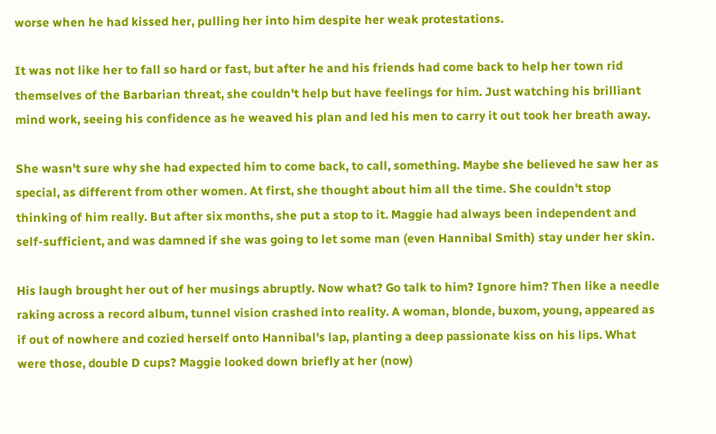worse when he had kissed her, pulling her into him despite her weak protestations.

It was not like her to fall so hard or fast, but after he and his friends had come back to help her town rid themselves of the Barbarian threat, she couldn't help but have feelings for him. Just watching his brilliant mind work, seeing his confidence as he weaved his plan and led his men to carry it out took her breath away.

She wasn't sure why she had expected him to come back, to call, something. Maybe she believed he saw her as special, as different from other women. At first, she thought about him all the time. She couldn't stop thinking of him really. But after six months, she put a stop to it. Maggie had always been independent and self-sufficient, and was damned if she was going to let some man (even Hannibal Smith) stay under her skin.

His laugh brought her out of her musings abruptly. Now what? Go talk to him? Ignore him? Then like a needle raking across a record album, tunnel vision crashed into reality. A woman, blonde, buxom, young, appeared as if out of nowhere and cozied herself onto Hannibal's lap, planting a deep passionate kiss on his lips. What were those, double D cups? Maggie looked down briefly at her (now)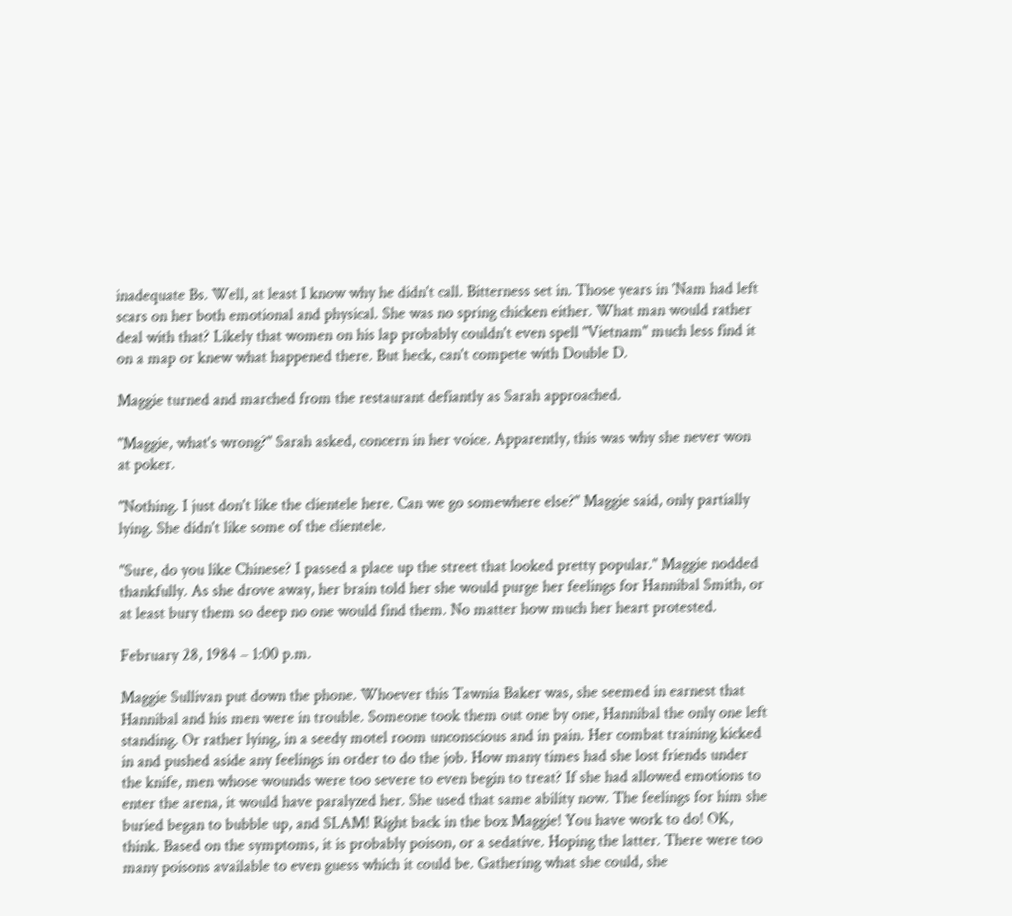inadequate Bs. Well, at least I know why he didn't call. Bitterness set in. Those years in 'Nam had left scars on her both emotional and physical. She was no spring chicken either. What man would rather deal with that? Likely that women on his lap probably couldn't even spell "Vietnam" much less find it on a map or knew what happened there. But heck, can't compete with Double D.

Maggie turned and marched from the restaurant defiantly as Sarah approached.

"Maggie, what's wrong?" Sarah asked, concern in her voice. Apparently, this was why she never won at poker.

"Nothing. I just don't like the clientele here. Can we go somewhere else?" Maggie said, only partially lying. She didn't like some of the clientele.

"Sure, do you like Chinese? I passed a place up the street that looked pretty popular." Maggie nodded thankfully. As she drove away, her brain told her she would purge her feelings for Hannibal Smith, or at least bury them so deep no one would find them. No matter how much her heart protested.

February 28, 1984 – 1:00 p.m.

Maggie Sullivan put down the phone. Whoever this Tawnia Baker was, she seemed in earnest that Hannibal and his men were in trouble. Someone took them out one by one, Hannibal the only one left standing. Or rather lying, in a seedy motel room unconscious and in pain. Her combat training kicked in and pushed aside any feelings in order to do the job. How many times had she lost friends under the knife, men whose wounds were too severe to even begin to treat? If she had allowed emotions to enter the arena, it would have paralyzed her. She used that same ability now. The feelings for him she buried began to bubble up, and SLAM! Right back in the box Maggie! You have work to do! OK, think. Based on the symptoms, it is probably poison, or a sedative. Hoping the latter. There were too many poisons available to even guess which it could be. Gathering what she could, she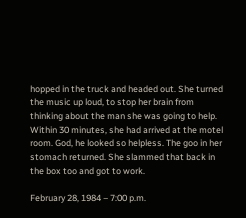hopped in the truck and headed out. She turned the music up loud, to stop her brain from thinking about the man she was going to help. Within 30 minutes, she had arrived at the motel room. God, he looked so helpless. The goo in her stomach returned. She slammed that back in the box too and got to work.

February 28, 1984 – 7:00 p.m.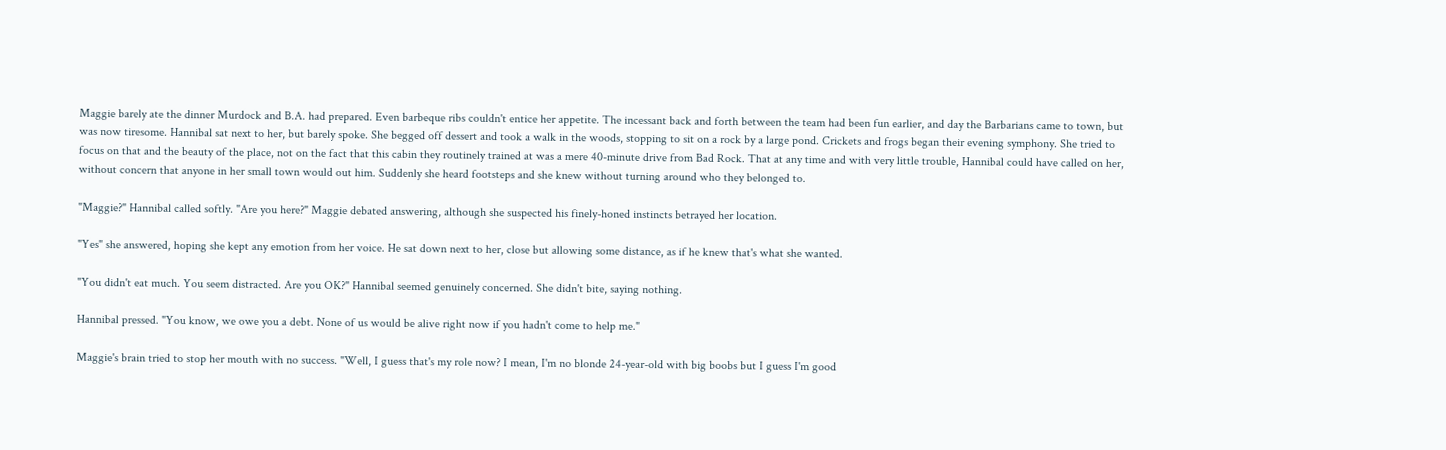Maggie barely ate the dinner Murdock and B.A. had prepared. Even barbeque ribs couldn't entice her appetite. The incessant back and forth between the team had been fun earlier, and day the Barbarians came to town, but was now tiresome. Hannibal sat next to her, but barely spoke. She begged off dessert and took a walk in the woods, stopping to sit on a rock by a large pond. Crickets and frogs began their evening symphony. She tried to focus on that and the beauty of the place, not on the fact that this cabin they routinely trained at was a mere 40-minute drive from Bad Rock. That at any time and with very little trouble, Hannibal could have called on her, without concern that anyone in her small town would out him. Suddenly she heard footsteps and she knew without turning around who they belonged to.

"Maggie?" Hannibal called softly. "Are you here?" Maggie debated answering, although she suspected his finely-honed instincts betrayed her location.

"Yes" she answered, hoping she kept any emotion from her voice. He sat down next to her, close but allowing some distance, as if he knew that's what she wanted.

"You didn't eat much. You seem distracted. Are you OK?" Hannibal seemed genuinely concerned. She didn't bite, saying nothing.

Hannibal pressed. "You know, we owe you a debt. None of us would be alive right now if you hadn't come to help me."

Maggie's brain tried to stop her mouth with no success. "Well, I guess that's my role now? I mean, I'm no blonde 24-year-old with big boobs but I guess I'm good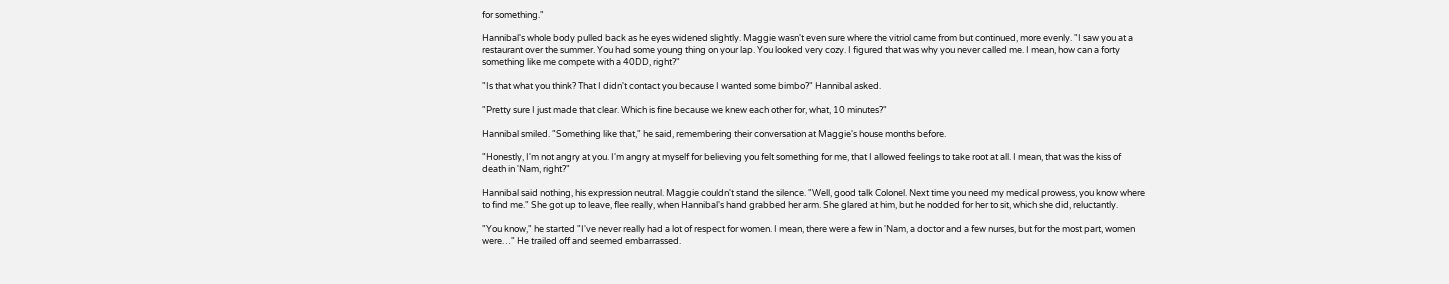for something."

Hannibal's whole body pulled back as he eyes widened slightly. Maggie wasn't even sure where the vitriol came from but continued, more evenly. "I saw you at a restaurant over the summer. You had some young thing on your lap. You looked very cozy. I figured that was why you never called me. I mean, how can a forty something like me compete with a 40DD, right?"

"Is that what you think? That I didn't contact you because I wanted some bimbo?" Hannibal asked.

"Pretty sure I just made that clear. Which is fine because we knew each other for, what, 10 minutes?"

Hannibal smiled. "Something like that," he said, remembering their conversation at Maggie's house months before.

"Honestly, I'm not angry at you. I'm angry at myself for believing you felt something for me, that I allowed feelings to take root at all. I mean, that was the kiss of death in 'Nam, right?"

Hannibal said nothing, his expression neutral. Maggie couldn't stand the silence. "Well, good talk Colonel. Next time you need my medical prowess, you know where to find me." She got up to leave, flee really, when Hannibal's hand grabbed her arm. She glared at him, but he nodded for her to sit, which she did, reluctantly.

"You know," he started "I've never really had a lot of respect for women. I mean, there were a few in 'Nam, a doctor and a few nurses, but for the most part, women were…" He trailed off and seemed embarrassed.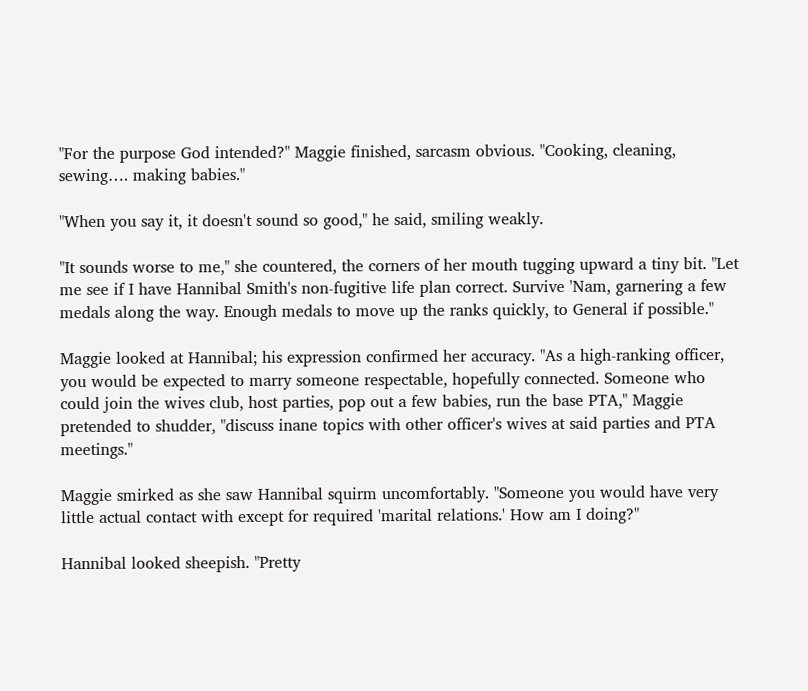"For the purpose God intended?" Maggie finished, sarcasm obvious. "Cooking, cleaning, sewing…. making babies."

"When you say it, it doesn't sound so good," he said, smiling weakly.

"It sounds worse to me," she countered, the corners of her mouth tugging upward a tiny bit. "Let me see if I have Hannibal Smith's non-fugitive life plan correct. Survive 'Nam, garnering a few medals along the way. Enough medals to move up the ranks quickly, to General if possible."

Maggie looked at Hannibal; his expression confirmed her accuracy. "As a high-ranking officer, you would be expected to marry someone respectable, hopefully connected. Someone who could join the wives club, host parties, pop out a few babies, run the base PTA," Maggie pretended to shudder, "discuss inane topics with other officer's wives at said parties and PTA meetings."

Maggie smirked as she saw Hannibal squirm uncomfortably. "Someone you would have very little actual contact with except for required 'marital relations.' How am I doing?"

Hannibal looked sheepish. "Pretty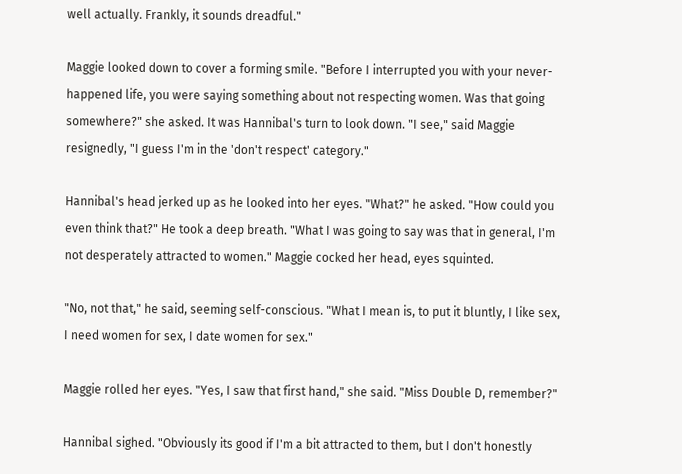well actually. Frankly, it sounds dreadful."

Maggie looked down to cover a forming smile. "Before I interrupted you with your never-happened life, you were saying something about not respecting women. Was that going somewhere?" she asked. It was Hannibal's turn to look down. "I see," said Maggie resignedly, "I guess I'm in the 'don't respect' category."

Hannibal's head jerked up as he looked into her eyes. "What?" he asked. "How could you even think that?" He took a deep breath. "What I was going to say was that in general, I'm not desperately attracted to women." Maggie cocked her head, eyes squinted.

"No, not that," he said, seeming self-conscious. "What I mean is, to put it bluntly, I like sex, I need women for sex, I date women for sex."

Maggie rolled her eyes. "Yes, I saw that first hand," she said. "Miss Double D, remember?"

Hannibal sighed. "Obviously its good if I'm a bit attracted to them, but I don't honestly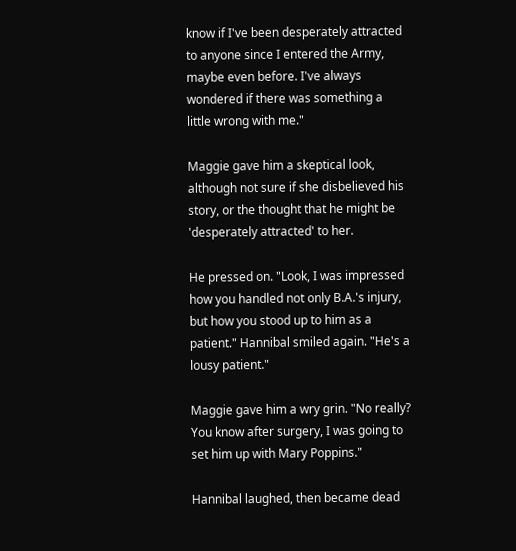know if I've been desperately attracted to anyone since I entered the Army, maybe even before. I've always wondered if there was something a little wrong with me."

Maggie gave him a skeptical look, although not sure if she disbelieved his story, or the thought that he might be 'desperately attracted' to her.

He pressed on. "Look, I was impressed how you handled not only B.A.'s injury, but how you stood up to him as a patient." Hannibal smiled again. "He's a lousy patient."

Maggie gave him a wry grin. "No really? You know after surgery, I was going to set him up with Mary Poppins."

Hannibal laughed, then became dead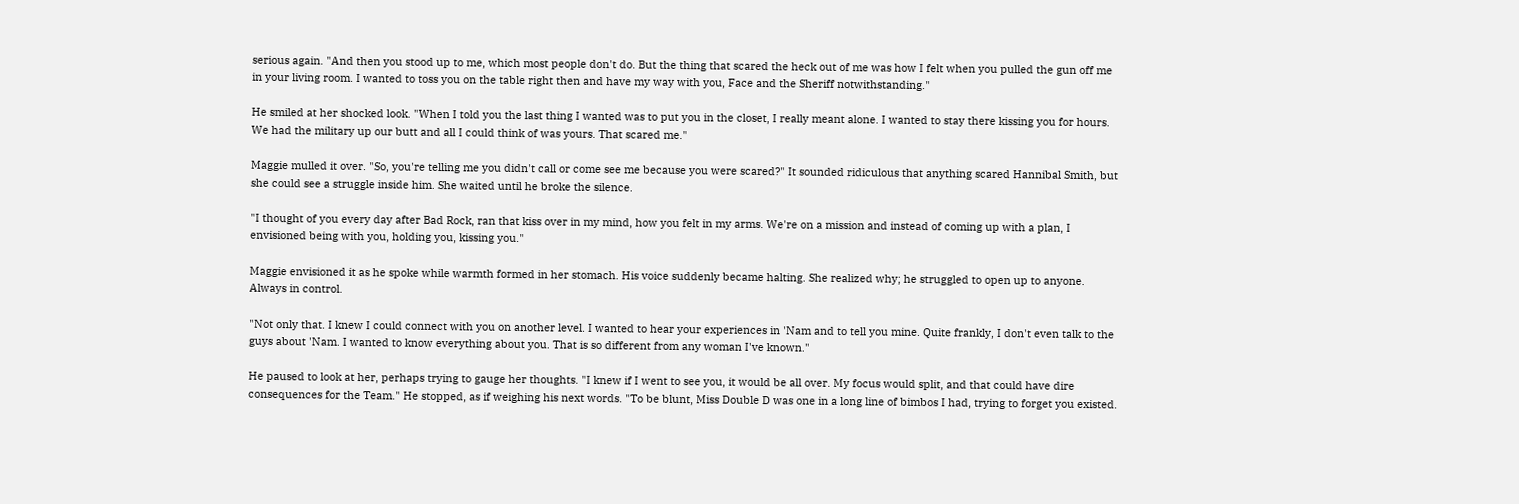serious again. "And then you stood up to me, which most people don't do. But the thing that scared the heck out of me was how I felt when you pulled the gun off me in your living room. I wanted to toss you on the table right then and have my way with you, Face and the Sheriff notwithstanding."

He smiled at her shocked look. "When I told you the last thing I wanted was to put you in the closet, I really meant alone. I wanted to stay there kissing you for hours. We had the military up our butt and all I could think of was yours. That scared me."

Maggie mulled it over. "So, you're telling me you didn't call or come see me because you were scared?" It sounded ridiculous that anything scared Hannibal Smith, but she could see a struggle inside him. She waited until he broke the silence.

"I thought of you every day after Bad Rock, ran that kiss over in my mind, how you felt in my arms. We're on a mission and instead of coming up with a plan, I envisioned being with you, holding you, kissing you."

Maggie envisioned it as he spoke while warmth formed in her stomach. His voice suddenly became halting. She realized why; he struggled to open up to anyone. Always in control.

"Not only that. I knew I could connect with you on another level. I wanted to hear your experiences in 'Nam and to tell you mine. Quite frankly, I don't even talk to the guys about 'Nam. I wanted to know everything about you. That is so different from any woman I've known."

He paused to look at her, perhaps trying to gauge her thoughts. "I knew if I went to see you, it would be all over. My focus would split, and that could have dire consequences for the Team." He stopped, as if weighing his next words. "To be blunt, Miss Double D was one in a long line of bimbos I had, trying to forget you existed.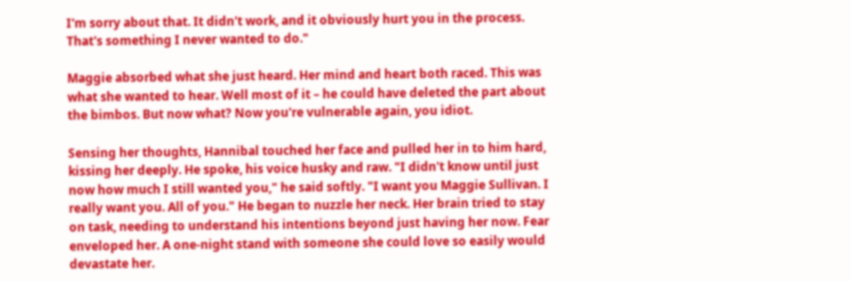I'm sorry about that. It didn't work, and it obviously hurt you in the process. That's something I never wanted to do."

Maggie absorbed what she just heard. Her mind and heart both raced. This was what she wanted to hear. Well most of it – he could have deleted the part about the bimbos. But now what? Now you're vulnerable again, you idiot.

Sensing her thoughts, Hannibal touched her face and pulled her in to him hard, kissing her deeply. He spoke, his voice husky and raw. "I didn't know until just now how much I still wanted you," he said softly. "I want you Maggie Sullivan. I really want you. All of you." He began to nuzzle her neck. Her brain tried to stay on task, needing to understand his intentions beyond just having her now. Fear enveloped her. A one-night stand with someone she could love so easily would devastate her.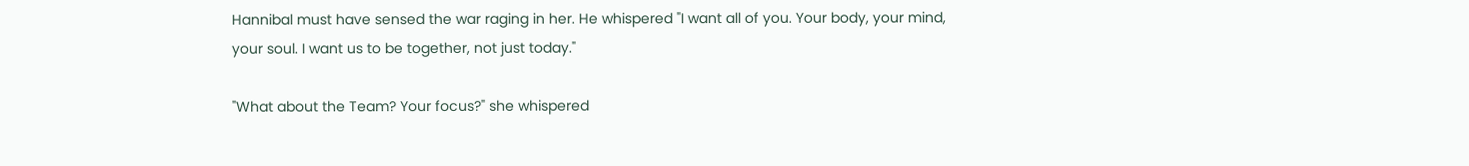Hannibal must have sensed the war raging in her. He whispered "I want all of you. Your body, your mind, your soul. I want us to be together, not just today."

"What about the Team? Your focus?" she whispered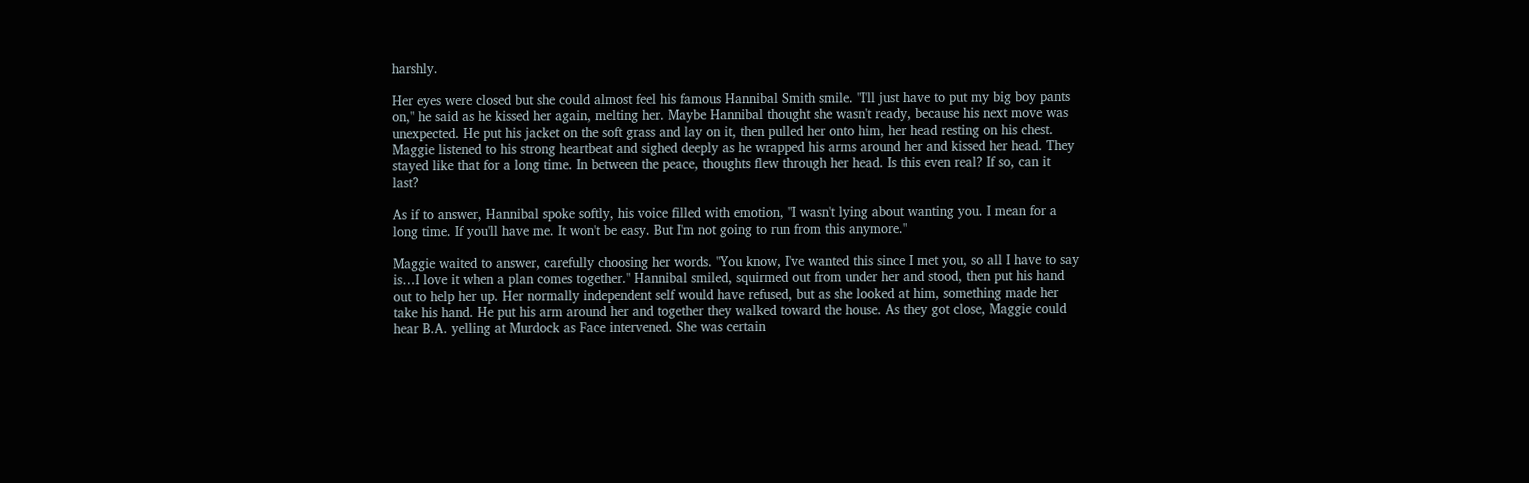harshly.

Her eyes were closed but she could almost feel his famous Hannibal Smith smile. "I'll just have to put my big boy pants on," he said as he kissed her again, melting her. Maybe Hannibal thought she wasn't ready, because his next move was unexpected. He put his jacket on the soft grass and lay on it, then pulled her onto him, her head resting on his chest. Maggie listened to his strong heartbeat and sighed deeply as he wrapped his arms around her and kissed her head. They stayed like that for a long time. In between the peace, thoughts flew through her head. Is this even real? If so, can it last?

As if to answer, Hannibal spoke softly, his voice filled with emotion, "I wasn't lying about wanting you. I mean for a long time. If you'll have me. It won't be easy. But I'm not going to run from this anymore."

Maggie waited to answer, carefully choosing her words. "You know, I've wanted this since I met you, so all I have to say is…I love it when a plan comes together." Hannibal smiled, squirmed out from under her and stood, then put his hand out to help her up. Her normally independent self would have refused, but as she looked at him, something made her take his hand. He put his arm around her and together they walked toward the house. As they got close, Maggie could hear B.A. yelling at Murdock as Face intervened. She was certain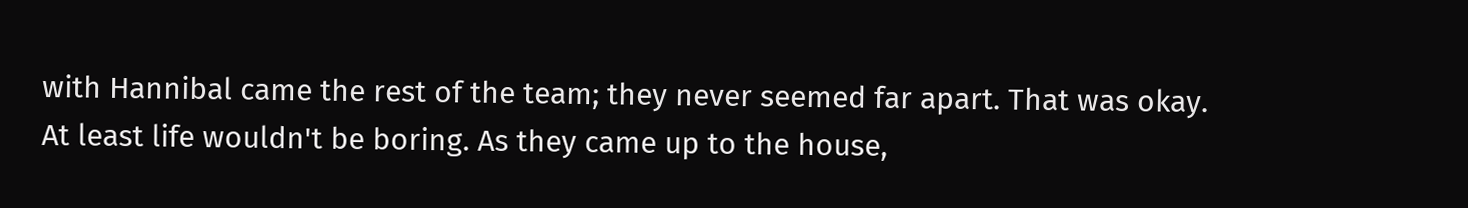with Hannibal came the rest of the team; they never seemed far apart. That was okay. At least life wouldn't be boring. As they came up to the house,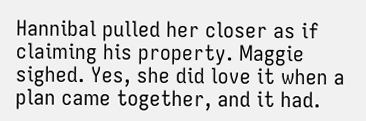Hannibal pulled her closer as if claiming his property. Maggie sighed. Yes, she did love it when a plan came together, and it had.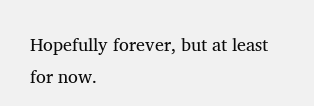Hopefully forever, but at least for now.